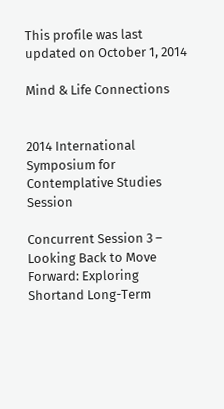This profile was last updated on October 1, 2014

Mind & Life Connections


2014 International Symposium for Contemplative Studies Session

Concurrent Session 3 – Looking Back to Move Forward: Exploring Shortand Long-Term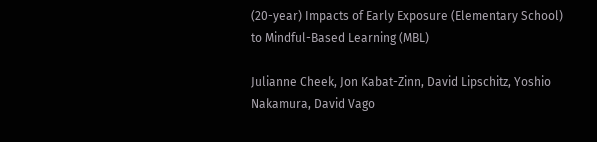(20-year) Impacts of Early Exposure (Elementary School) to Mindful-Based Learning (MBL)

Julianne Cheek, Jon Kabat-Zinn, David Lipschitz, Yoshio Nakamura, David Vago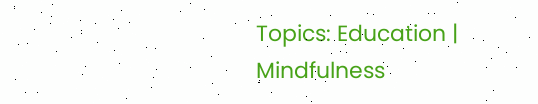Topics: Education | Mindfulness